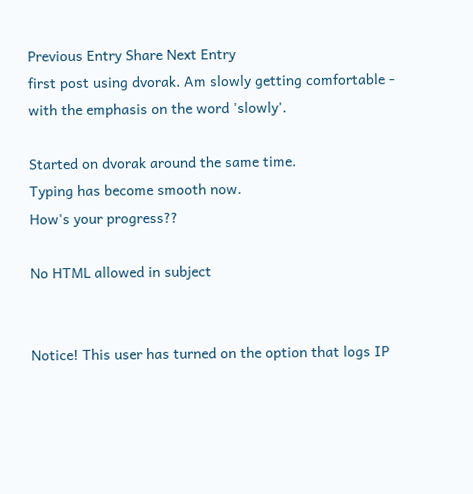Previous Entry Share Next Entry
first post using dvorak. Am slowly getting comfortable - with the emphasis on the word 'slowly'.

Started on dvorak around the same time.
Typing has become smooth now.
How's your progress??

No HTML allowed in subject


Notice! This user has turned on the option that logs IP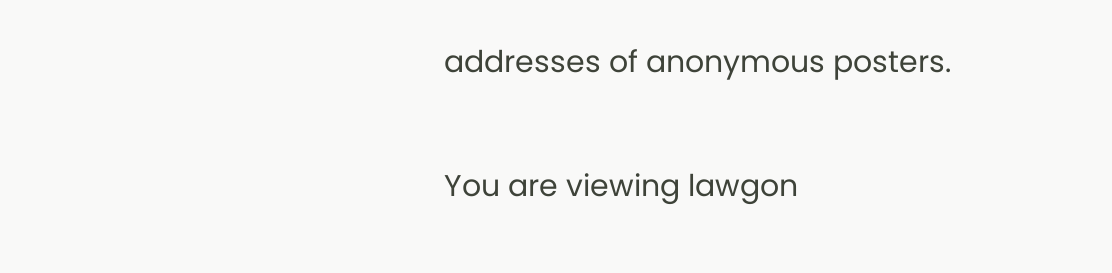addresses of anonymous posters.

You are viewing lawgon